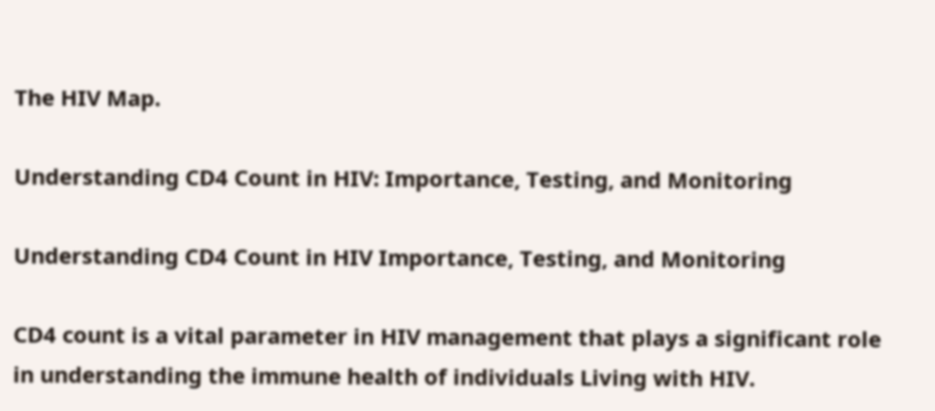The HIV Map.

Understanding CD4 Count in HIV: Importance, Testing, and Monitoring

Understanding CD4 Count in HIV Importance, Testing, and Monitoring

CD4 count is a vital parameter in HIV management that plays a significant role in understanding the immune health of individuals Living with HIV.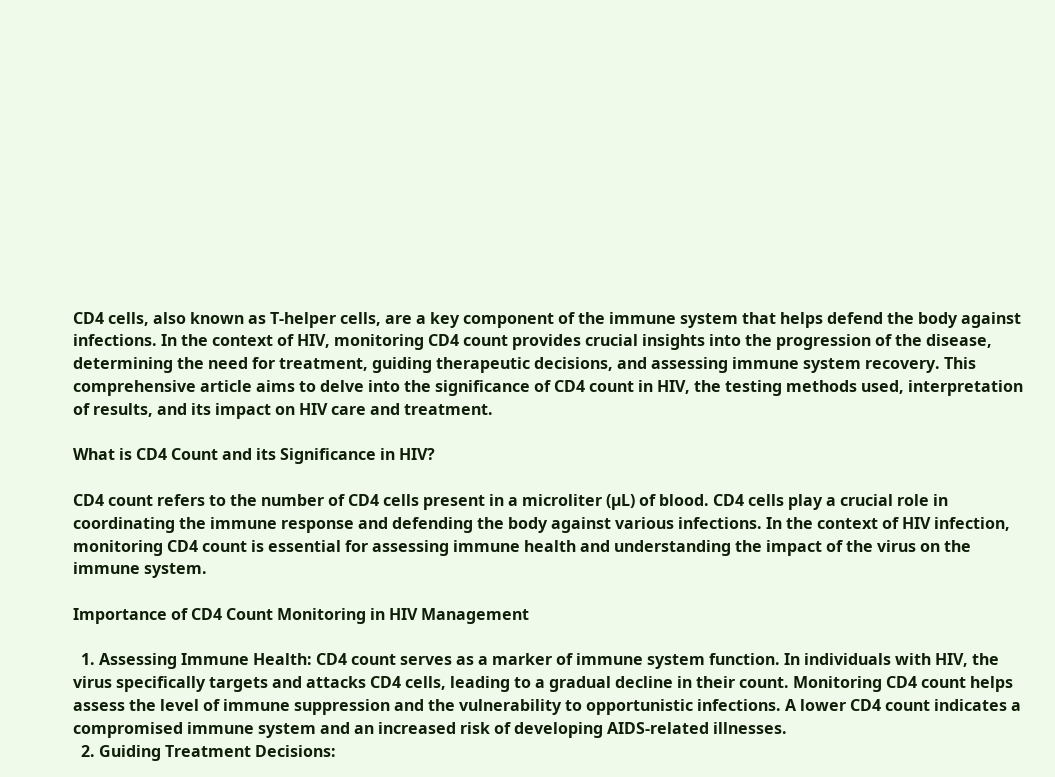CD4 cells, also known as T-helper cells, are a key component of the immune system that helps defend the body against infections. In the context of HIV, monitoring CD4 count provides crucial insights into the progression of the disease, determining the need for treatment, guiding therapeutic decisions, and assessing immune system recovery. This comprehensive article aims to delve into the significance of CD4 count in HIV, the testing methods used, interpretation of results, and its impact on HIV care and treatment.

What is CD4 Count and its Significance in HIV?

CD4 count refers to the number of CD4 cells present in a microliter (µL) of blood. CD4 cells play a crucial role in coordinating the immune response and defending the body against various infections. In the context of HIV infection, monitoring CD4 count is essential for assessing immune health and understanding the impact of the virus on the immune system.

Importance of CD4 Count Monitoring in HIV Management

  1. Assessing Immune Health: CD4 count serves as a marker of immune system function. In individuals with HIV, the virus specifically targets and attacks CD4 cells, leading to a gradual decline in their count. Monitoring CD4 count helps assess the level of immune suppression and the vulnerability to opportunistic infections. A lower CD4 count indicates a compromised immune system and an increased risk of developing AIDS-related illnesses.
  2. Guiding Treatment Decisions: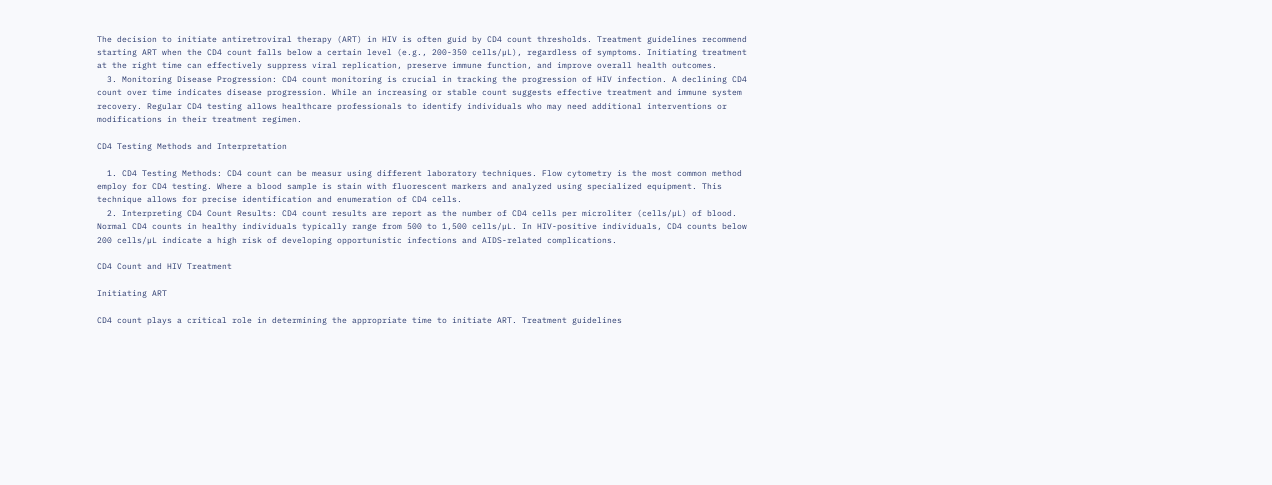The decision to initiate antiretroviral therapy (ART) in HIV is often guid by CD4 count thresholds. Treatment guidelines recommend starting ART when the CD4 count falls below a certain level (e.g., 200-350 cells/µL), regardless of symptoms. Initiating treatment at the right time can effectively suppress viral replication, preserve immune function, and improve overall health outcomes.
  3. Monitoring Disease Progression: CD4 count monitoring is crucial in tracking the progression of HIV infection. A declining CD4 count over time indicates disease progression. While an increasing or stable count suggests effective treatment and immune system recovery. Regular CD4 testing allows healthcare professionals to identify individuals who may need additional interventions or modifications in their treatment regimen.

CD4 Testing Methods and Interpretation

  1. CD4 Testing Methods: CD4 count can be measur using different laboratory techniques. Flow cytometry is the most common method employ for CD4 testing. Where a blood sample is stain with fluorescent markers and analyzed using specialized equipment. This technique allows for precise identification and enumeration of CD4 cells.
  2. Interpreting CD4 Count Results: CD4 count results are report as the number of CD4 cells per microliter (cells/µL) of blood. Normal CD4 counts in healthy individuals typically range from 500 to 1,500 cells/µL. In HIV-positive individuals, CD4 counts below 200 cells/µL indicate a high risk of developing opportunistic infections and AIDS-related complications.

CD4 Count and HIV Treatment

Initiating ART

CD4 count plays a critical role in determining the appropriate time to initiate ART. Treatment guidelines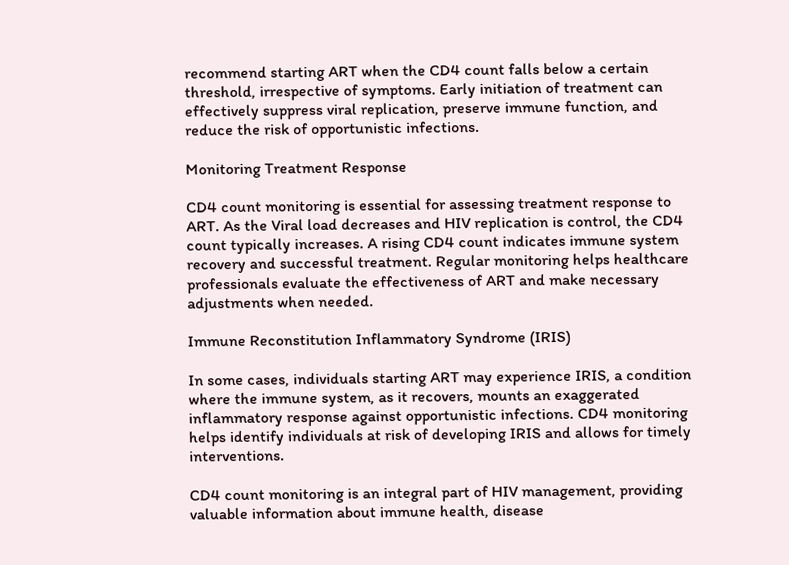recommend starting ART when the CD4 count falls below a certain threshold, irrespective of symptoms. Early initiation of treatment can effectively suppress viral replication, preserve immune function, and reduce the risk of opportunistic infections.

Monitoring Treatment Response

CD4 count monitoring is essential for assessing treatment response to ART. As the Viral load decreases and HIV replication is control, the CD4 count typically increases. A rising CD4 count indicates immune system recovery and successful treatment. Regular monitoring helps healthcare professionals evaluate the effectiveness of ART and make necessary adjustments when needed.

Immune Reconstitution Inflammatory Syndrome (IRIS)

In some cases, individuals starting ART may experience IRIS, a condition where the immune system, as it recovers, mounts an exaggerated inflammatory response against opportunistic infections. CD4 monitoring helps identify individuals at risk of developing IRIS and allows for timely interventions.

CD4 count monitoring is an integral part of HIV management, providing valuable information about immune health, disease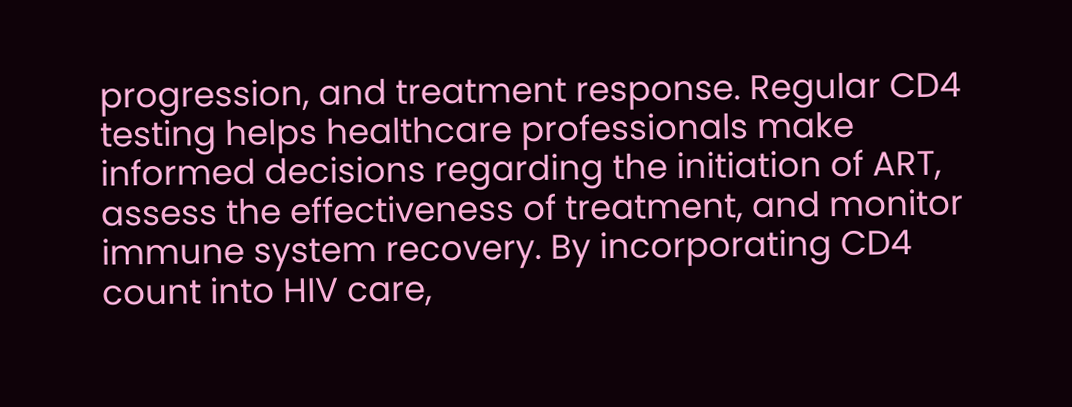progression, and treatment response. Regular CD4 testing helps healthcare professionals make informed decisions regarding the initiation of ART, assess the effectiveness of treatment, and monitor immune system recovery. By incorporating CD4 count into HIV care,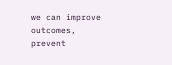we can improve outcomes, prevent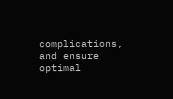complications, and ensure optimal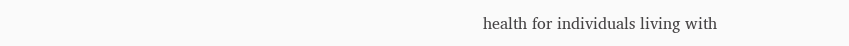health for individuals living with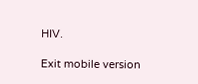HIV.

Exit mobile version